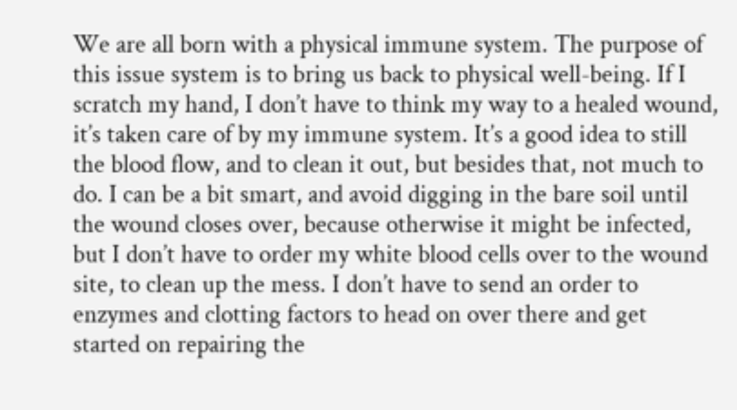We are all born with a physical immune system. The purpose of this issue system is to bring us back to physical well-being. If I scratch my hand, I don’t have to think my way to a healed wound, it’s taken care of by my immune system. It’s a good idea to still the blood flow, and to clean it out, but besides that, not much to do. I can be a bit smart, and avoid digging in the bare soil until the wound closes over, because otherwise it might be infected, but I don’t have to order my white blood cells over to the wound site, to clean up the mess. I don’t have to send an order to enzymes and clotting factors to head on over there and get started on repairing the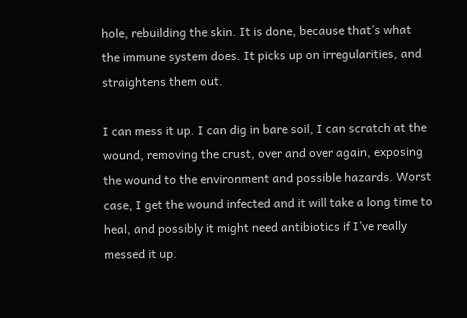hole, rebuilding the skin. It is done, because that’s what the immune system does. It picks up on irregularities, and straightens them out.

I can mess it up. I can dig in bare soil, I can scratch at the wound, removing the crust, over and over again, exposing the wound to the environment and possible hazards. Worst case, I get the wound infected and it will take a long time to heal, and possibly it might need antibiotics if I’ve really messed it up.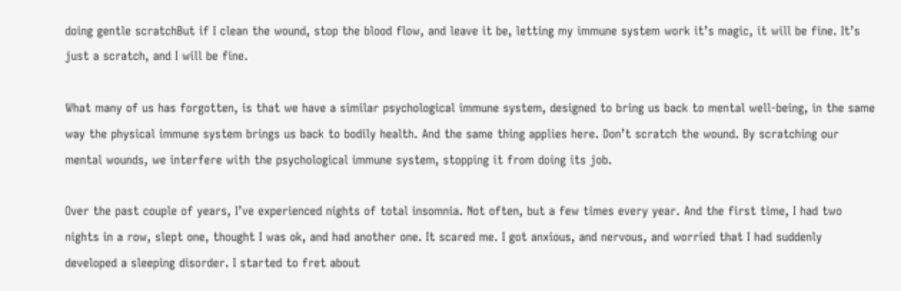doing gentle scratchBut if I clean the wound, stop the blood flow, and leave it be, letting my immune system work it’s magic, it will be fine. It’s just a scratch, and I will be fine.

What many of us has forgotten, is that we have a similar psychological immune system, designed to bring us back to mental well-being, in the same way the physical immune system brings us back to bodily health. And the same thing applies here. Don’t scratch the wound. By scratching our mental wounds, we interfere with the psychological immune system, stopping it from doing its job.

Over the past couple of years, I’ve experienced nights of total insomnia. Not often, but a few times every year. And the first time, I had two nights in a row, slept one, thought I was ok, and had another one. It scared me. I got anxious, and nervous, and worried that I had suddenly developed a sleeping disorder. I started to fret about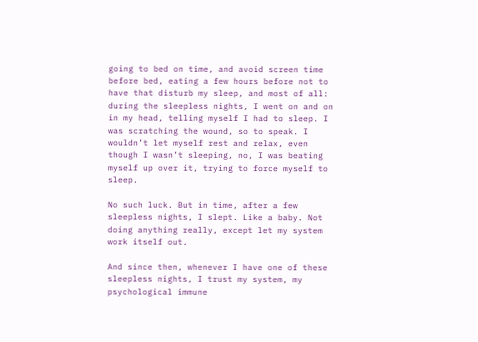going to bed on time, and avoid screen time before bed, eating a few hours before not to have that disturb my sleep, and most of all: during the sleepless nights, I went on and on in my head, telling myself I had to sleep. I was scratching the wound, so to speak. I wouldn’t let myself rest and relax, even though I wasn’t sleeping, no, I was beating myself up over it, trying to force myself to sleep.

No such luck. But in time, after a few sleepless nights, I slept. Like a baby. Not doing anything really, except let my system work itself out.

And since then, whenever I have one of these sleepless nights, I trust my system, my psychological immune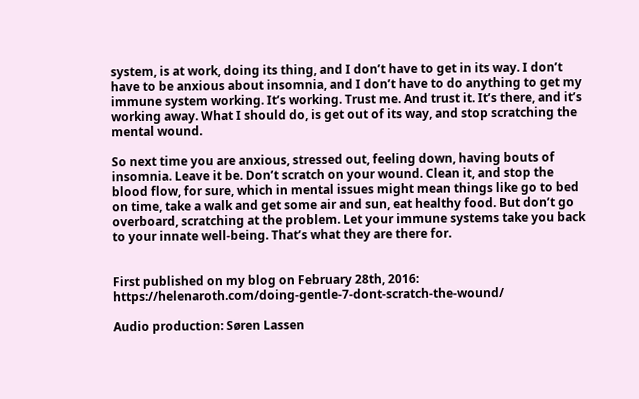system, is at work, doing its thing, and I don’t have to get in its way. I don’t have to be anxious about insomnia, and I don’t have to do anything to get my immune system working. It’s working. Trust me. And trust it. It’s there, and it’s working away. What I should do, is get out of its way, and stop scratching the mental wound.

So next time you are anxious, stressed out, feeling down, having bouts of insomnia. Leave it be. Don’t scratch on your wound. Clean it, and stop the blood flow, for sure, which in mental issues might mean things like go to bed on time, take a walk and get some air and sun, eat healthy food. But don’t go overboard, scratching at the problem. Let your immune systems take you back to your innate well-being. That’s what they are there for.


First published on my blog on February 28th, 2016: https://helenaroth.com/doing-gentle-7-dont-scratch-the-wound/

Audio production: Søren Lassen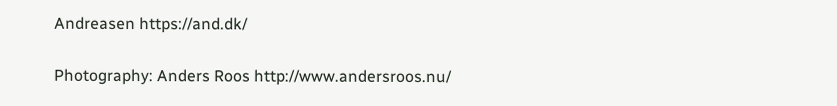Andreasen https://and.dk/

Photography: Anders Roos http://www.andersroos.nu/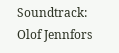Soundtrack: Olof Jennfors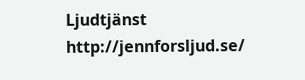Ljudtjänst http://jennforsljud.se/